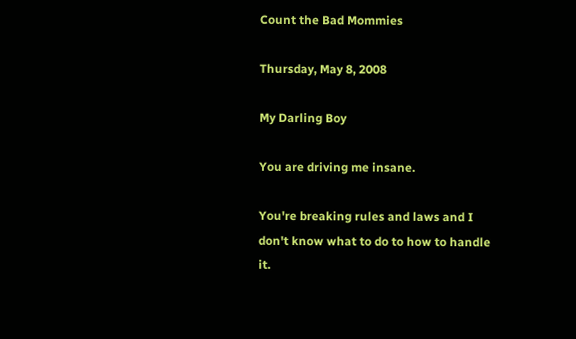Count the Bad Mommies

Thursday, May 8, 2008

My Darling Boy

You are driving me insane.

You're breaking rules and laws and I don't know what to do to how to handle it.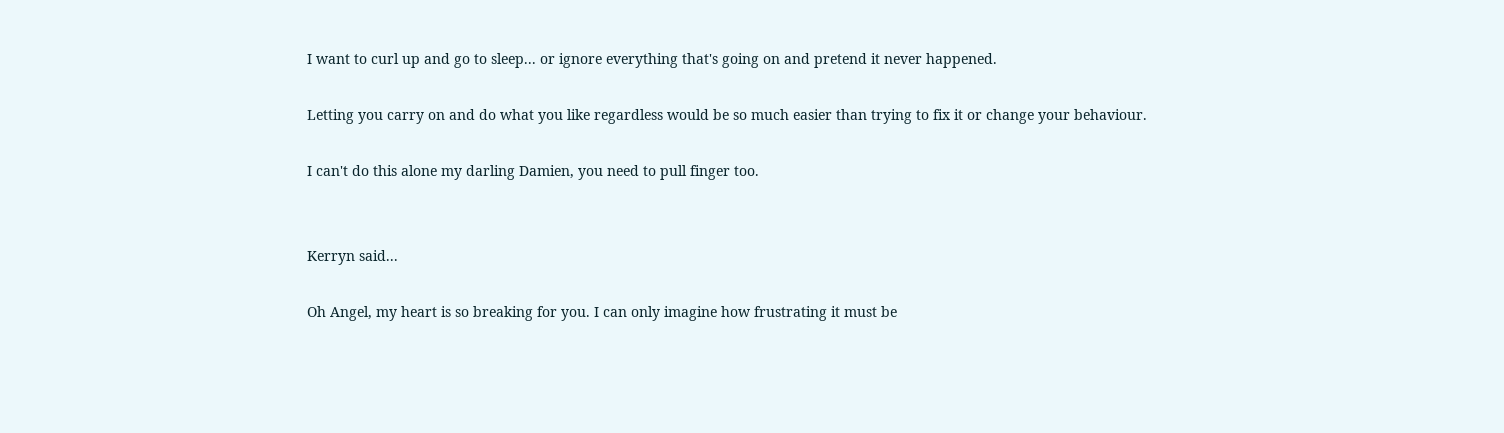I want to curl up and go to sleep... or ignore everything that's going on and pretend it never happened.

Letting you carry on and do what you like regardless would be so much easier than trying to fix it or change your behaviour.

I can't do this alone my darling Damien, you need to pull finger too.


Kerryn said...

Oh Angel, my heart is so breaking for you. I can only imagine how frustrating it must be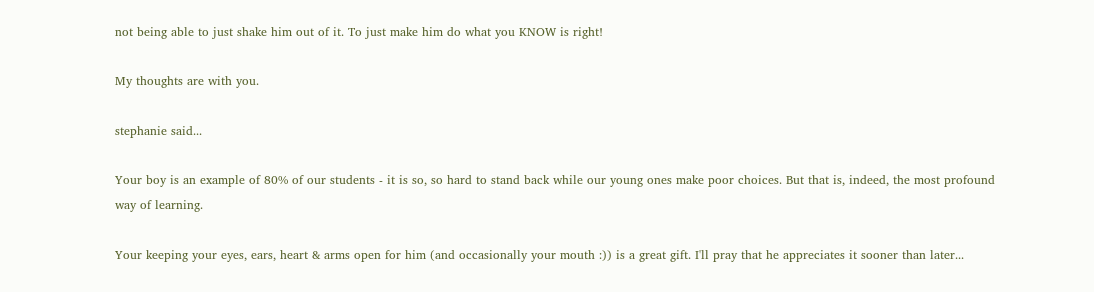not being able to just shake him out of it. To just make him do what you KNOW is right!

My thoughts are with you.

stephanie said...

Your boy is an example of 80% of our students - it is so, so hard to stand back while our young ones make poor choices. But that is, indeed, the most profound way of learning.

Your keeping your eyes, ears, heart & arms open for him (and occasionally your mouth :)) is a great gift. I'll pray that he appreciates it sooner than later...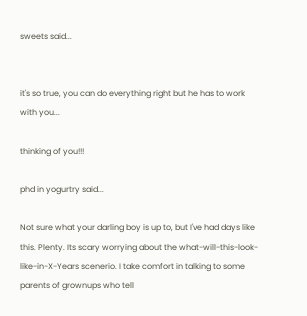sweets said...


it's so true, you can do everything right but he has to work with you...

thinking of you!!!

phd in yogurtry said...

Not sure what your darling boy is up to, but I've had days like this. Plenty. Its scary worrying about the what-will-this-look-like-in-X-Years scenerio. I take comfort in talking to some parents of grownups who tell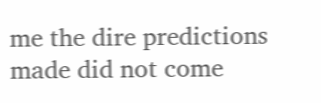me the dire predictions made did not come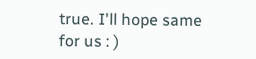true. I'll hope same for us : )